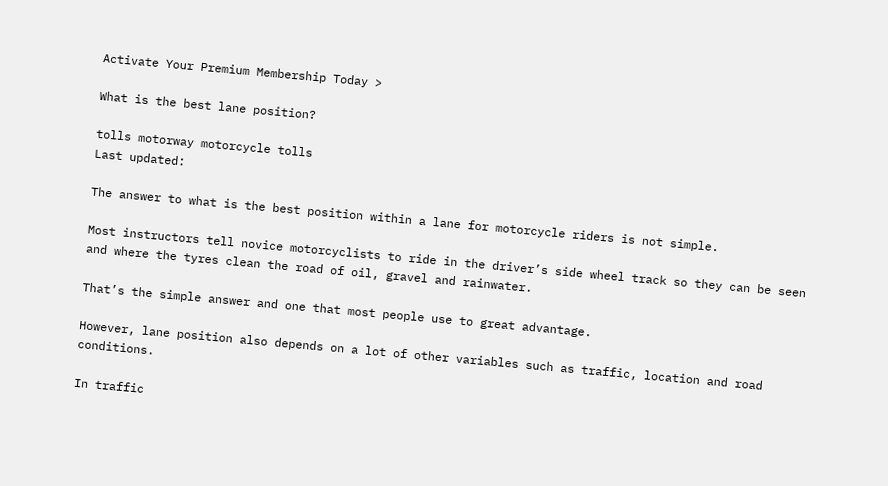Activate Your Premium Membership Today >

What is the best lane position?

tolls motorway motorcycle tolls
Last updated:

The answer to what is the best position within a lane for motorcycle riders is not simple.

Most instructors tell novice motorcyclists to ride in the driver’s side wheel track so they can be seen and where the tyres clean the road of oil, gravel and rainwater.

That’s the simple answer and one that most people use to great advantage.

However, lane position also depends on a lot of other variables such as traffic, location and road conditions.

In traffic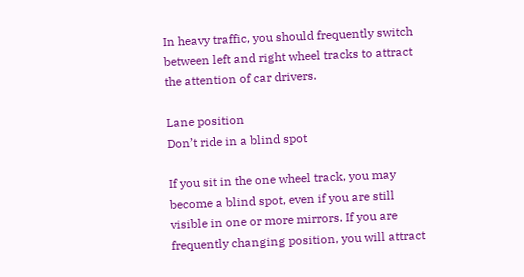In heavy traffic, you should frequently switch between left and right wheel tracks to attract the attention of car drivers.

Lane position
Don’t ride in a blind spot

If you sit in the one wheel track, you may become a blind spot, even if you are still visible in one or more mirrors. If you are frequently changing position, you will attract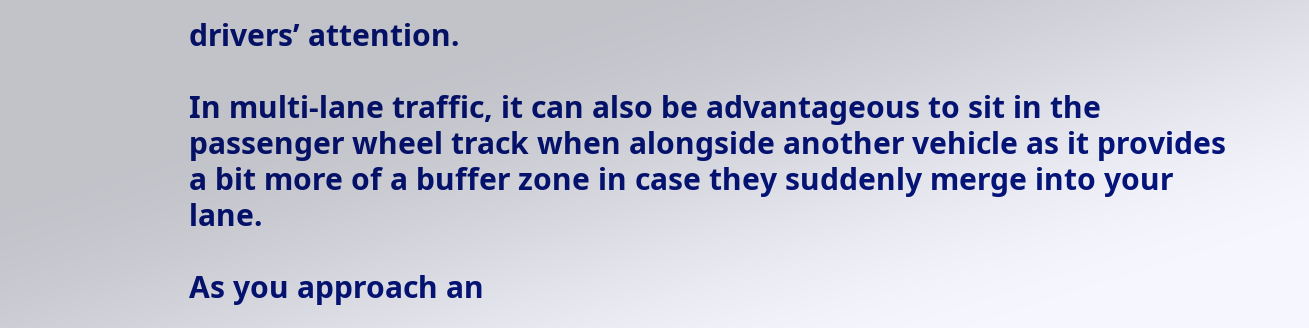drivers’ attention.

In multi-lane traffic, it can also be advantageous to sit in the passenger wheel track when alongside another vehicle as it provides a bit more of a buffer zone in case they suddenly merge into your lane.

As you approach an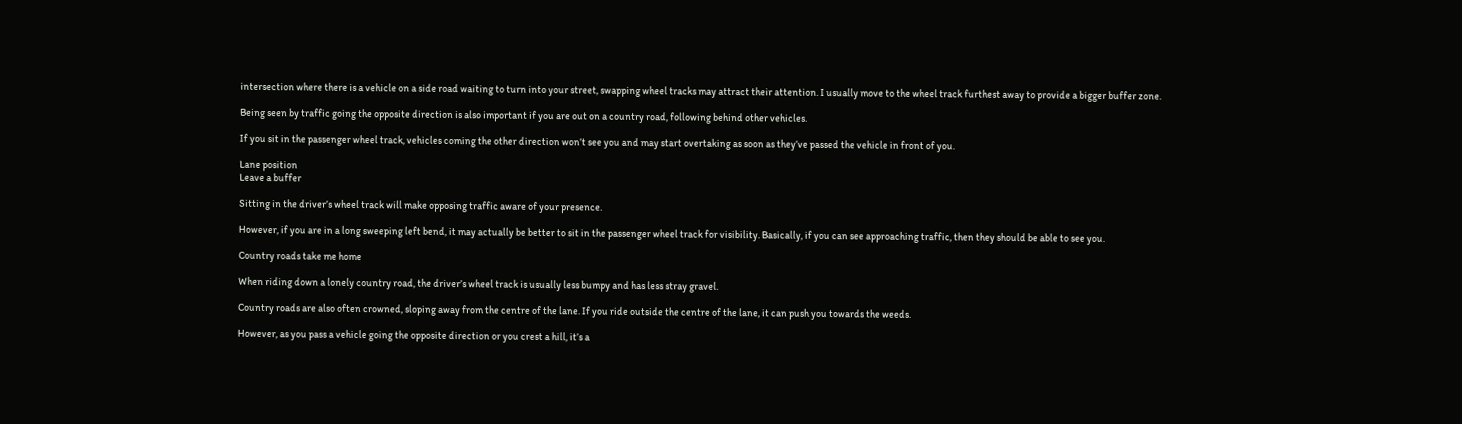intersection where there is a vehicle on a side road waiting to turn into your street, swapping wheel tracks may attract their attention. I usually move to the wheel track furthest away to provide a bigger buffer zone.

Being seen by traffic going the opposite direction is also important if you are out on a country road, following behind other vehicles.

If you sit in the passenger wheel track, vehicles coming the other direction won’t see you and may start overtaking as soon as they’ve passed the vehicle in front of you.

Lane position
Leave a buffer

Sitting in the driver’s wheel track will make opposing traffic aware of your presence.

However, if you are in a long sweeping left bend, it may actually be better to sit in the passenger wheel track for visibility. Basically, if you can see approaching traffic, then they should be able to see you.

Country roads take me home

When riding down a lonely country road, the driver’s wheel track is usually less bumpy and has less stray gravel.

Country roads are also often crowned, sloping away from the centre of the lane. If you ride outside the centre of the lane, it can push you towards the weeds.

However, as you pass a vehicle going the opposite direction or you crest a hill, it’s a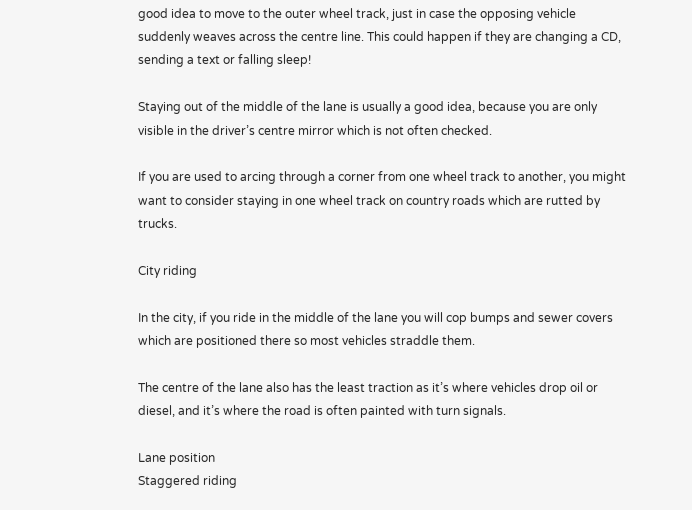good idea to move to the outer wheel track, just in case the opposing vehicle suddenly weaves across the centre line. This could happen if they are changing a CD, sending a text or falling sleep!

Staying out of the middle of the lane is usually a good idea, because you are only visible in the driver’s centre mirror which is not often checked.

If you are used to arcing through a corner from one wheel track to another, you might want to consider staying in one wheel track on country roads which are rutted by trucks.

City riding

In the city, if you ride in the middle of the lane you will cop bumps and sewer covers which are positioned there so most vehicles straddle them.

The centre of the lane also has the least traction as it’s where vehicles drop oil or diesel, and it’s where the road is often painted with turn signals.

Lane position
Staggered riding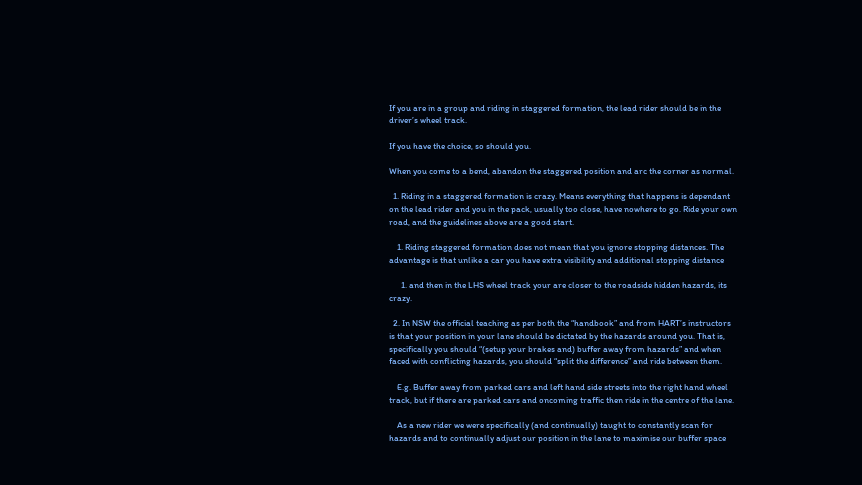If you are in a group and riding in staggered formation, the lead rider should be in the driver’s wheel track.

If you have the choice, so should you.

When you come to a bend, abandon the staggered position and arc the corner as normal.

  1. Riding in a staggered formation is crazy. Means everything that happens is dependant on the lead rider and you in the pack, usually too close, have nowhere to go. Ride your own road, and the guidelines above are a good start.

    1. Riding staggered formation does not mean that you ignore stopping distances. The advantage is that unlike a car you have extra visibility and additional stopping distance

      1. and then in the LHS wheel track your are closer to the roadside hidden hazards, its crazy.

  2. In NSW the official teaching as per both the “handbook” and from HART’s instructors is that your position in your lane should be dictated by the hazards around you. That is, specifically you should “(setup your brakes and) buffer away from hazards” and when faced with conflicting hazards, you should “split the difference” and ride between them.

    E.g. Buffer away from parked cars and left hand side streets into the right hand wheel track, but if there are parked cars and oncoming traffic then ride in the centre of the lane.

    As a new rider we were specifically (and continually) taught to constantly scan for hazards and to continually adjust our position in the lane to maximise our buffer space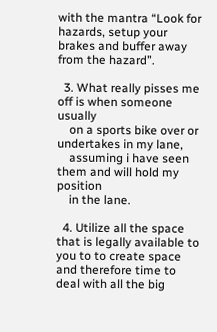with the mantra “Look for hazards, setup your brakes and buffer away from the hazard”.

  3. What really pisses me off is when someone usually
    on a sports bike over or undertakes in my lane,
    assuming i have seen them and will hold my position
    in the lane.

  4. Utilize all the space that is legally available to you to to create space and therefore time to deal with all the big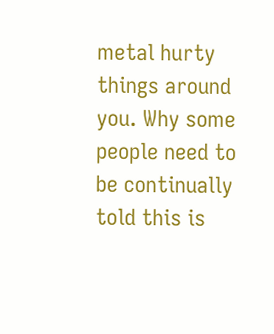metal hurty things around you. Why some people need to be continually told this is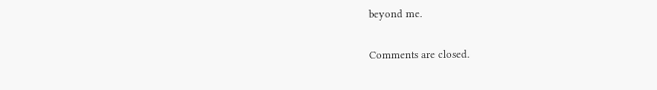beyond me.

Comments are closed.